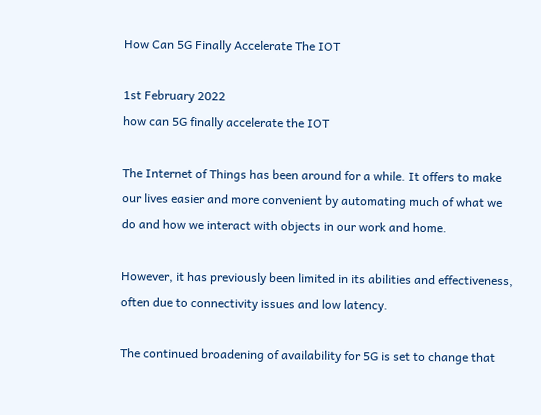How Can 5G Finally Accelerate The IOT

1st February 2022
how can 5G finally accelerate the IOT

The Internet of Things has been around for a while. It offers to make our lives easier and more convenient by automating much of what we do and how we interact with objects in our work and home.

However, it has previously been limited in its abilities and effectiveness, often due to connectivity issues and low latency.

The continued broadening of availability for 5G is set to change that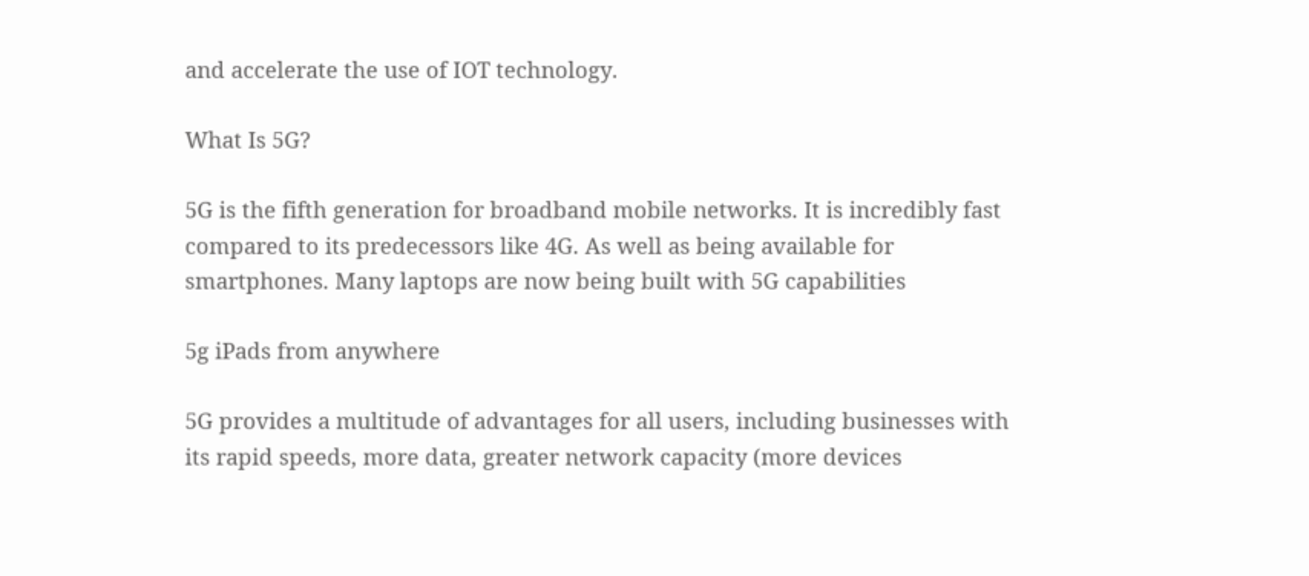and accelerate the use of IOT technology.

What Is 5G?

5G is the fifth generation for broadband mobile networks. It is incredibly fast compared to its predecessors like 4G. As well as being available for smartphones. Many laptops are now being built with 5G capabilities

5g iPads from anywhere

5G provides a multitude of advantages for all users, including businesses with its rapid speeds, more data, greater network capacity (more devices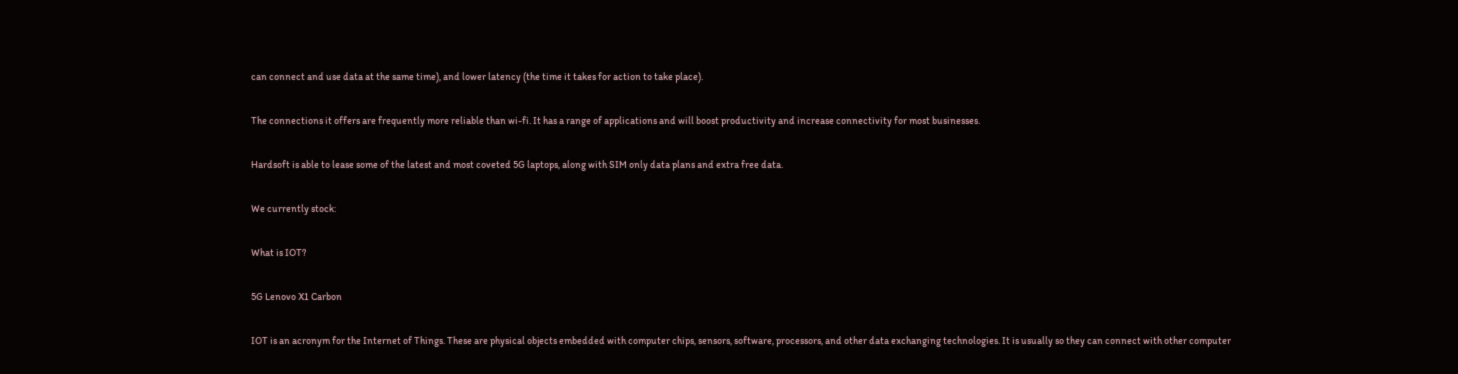can connect and use data at the same time), and lower latency (the time it takes for action to take place).

The connections it offers are frequently more reliable than wi-fi. It has a range of applications and will boost productivity and increase connectivity for most businesses.

Hardsoft is able to lease some of the latest and most coveted 5G laptops, along with SIM only data plans and extra free data.

We currently stock:

What is IOT?

5G Lenovo X1 Carbon

IOT is an acronym for the Internet of Things. These are physical objects embedded with computer chips, sensors, software, processors, and other data exchanging technologies. It is usually so they can connect with other computer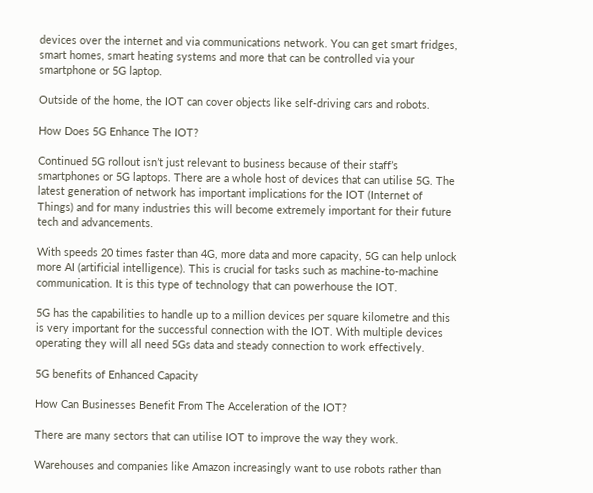devices over the internet and via communications network. You can get smart fridges, smart homes, smart heating systems and more that can be controlled via your smartphone or 5G laptop.

Outside of the home, the IOT can cover objects like self-driving cars and robots.

How Does 5G Enhance The IOT?

Continued 5G rollout isn’t just relevant to business because of their staff’s smartphones or 5G laptops. There are a whole host of devices that can utilise 5G. The latest generation of network has important implications for the IOT (Internet of Things) and for many industries this will become extremely important for their future tech and advancements.

With speeds 20 times faster than 4G, more data and more capacity, 5G can help unlock more AI (artificial intelligence). This is crucial for tasks such as machine-to-machine communication. It is this type of technology that can powerhouse the IOT.

5G has the capabilities to handle up to a million devices per square kilometre and this is very important for the successful connection with the IOT. With multiple devices operating they will all need 5Gs data and steady connection to work effectively.

5G benefits of Enhanced Capacity

How Can Businesses Benefit From The Acceleration of the IOT?

There are many sectors that can utilise IOT to improve the way they work.

Warehouses and companies like Amazon increasingly want to use robots rather than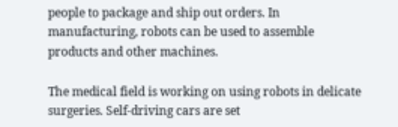people to package and ship out orders. In manufacturing, robots can be used to assemble products and other machines.

The medical field is working on using robots in delicate surgeries. Self-driving cars are set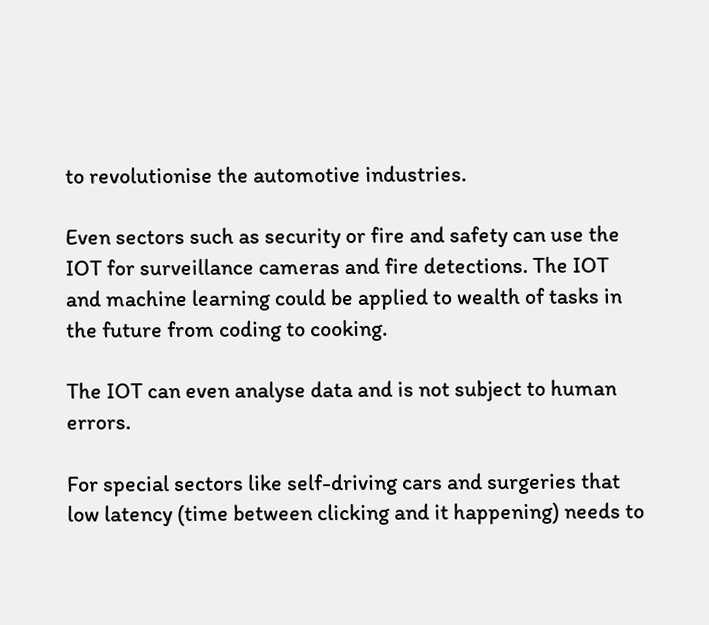to revolutionise the automotive industries.

Even sectors such as security or fire and safety can use the IOT for surveillance cameras and fire detections. The IOT and machine learning could be applied to wealth of tasks in the future from coding to cooking.

The IOT can even analyse data and is not subject to human errors.

For special sectors like self-driving cars and surgeries that low latency (time between clicking and it happening) needs to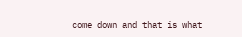come down and that is what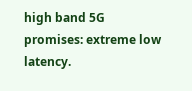high band 5G promises: extreme low latency.